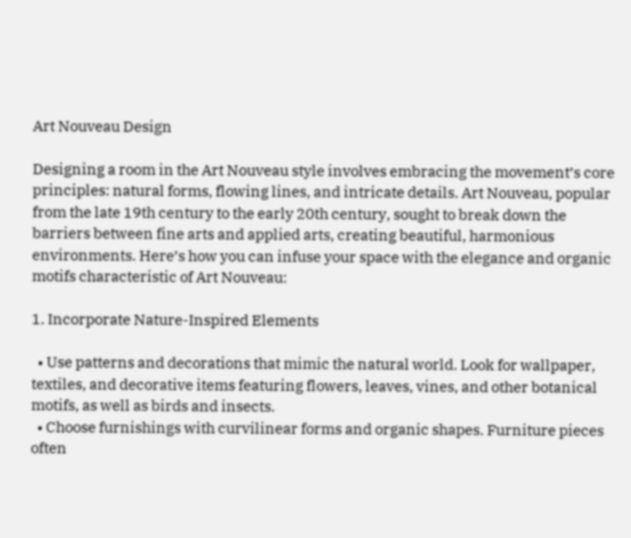Art Nouveau Design

Designing a room in the Art Nouveau style involves embracing the movement’s core principles: natural forms, flowing lines, and intricate details. Art Nouveau, popular from the late 19th century to the early 20th century, sought to break down the barriers between fine arts and applied arts, creating beautiful, harmonious environments. Here’s how you can infuse your space with the elegance and organic motifs characteristic of Art Nouveau:

1. Incorporate Nature-Inspired Elements

  • Use patterns and decorations that mimic the natural world. Look for wallpaper, textiles, and decorative items featuring flowers, leaves, vines, and other botanical motifs, as well as birds and insects.
  • Choose furnishings with curvilinear forms and organic shapes. Furniture pieces often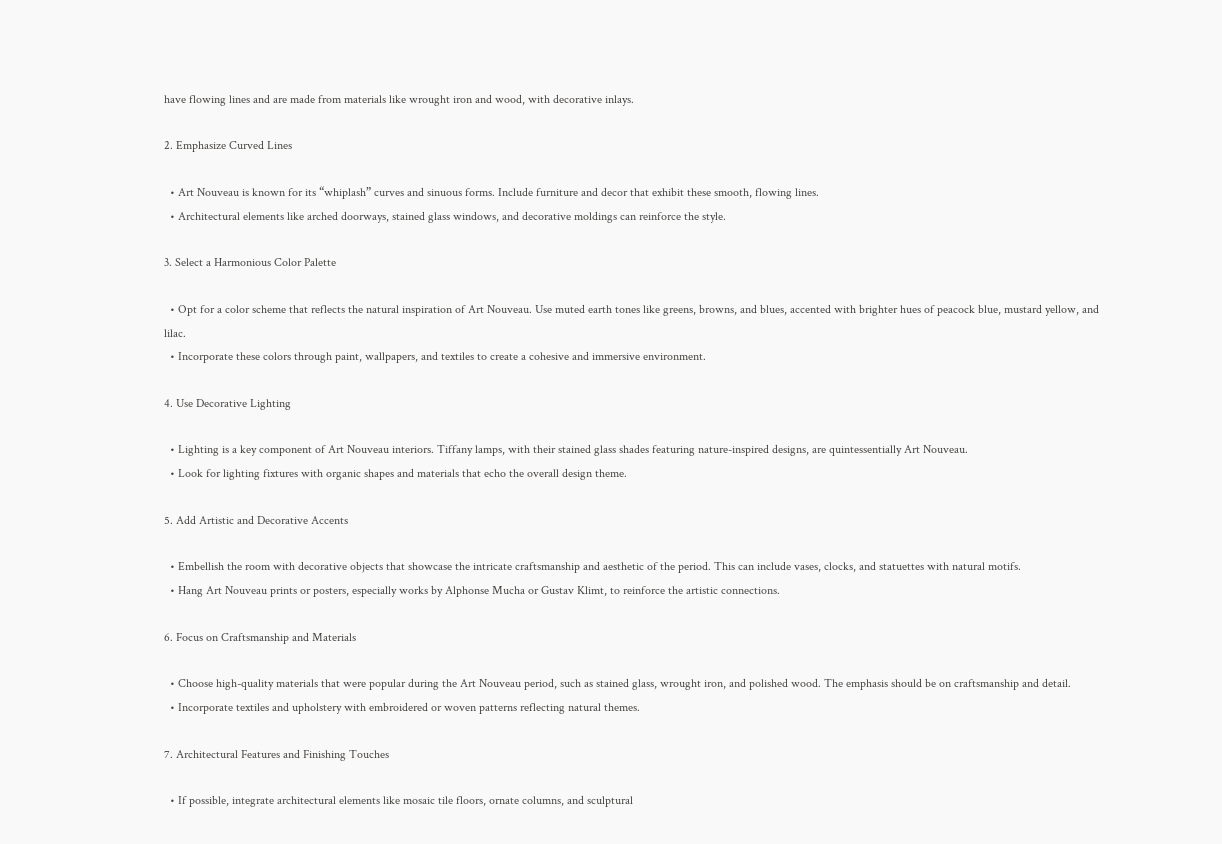have flowing lines and are made from materials like wrought iron and wood, with decorative inlays.

2. Emphasize Curved Lines

  • Art Nouveau is known for its “whiplash” curves and sinuous forms. Include furniture and decor that exhibit these smooth, flowing lines.
  • Architectural elements like arched doorways, stained glass windows, and decorative moldings can reinforce the style.

3. Select a Harmonious Color Palette

  • Opt for a color scheme that reflects the natural inspiration of Art Nouveau. Use muted earth tones like greens, browns, and blues, accented with brighter hues of peacock blue, mustard yellow, and lilac.
  • Incorporate these colors through paint, wallpapers, and textiles to create a cohesive and immersive environment.

4. Use Decorative Lighting

  • Lighting is a key component of Art Nouveau interiors. Tiffany lamps, with their stained glass shades featuring nature-inspired designs, are quintessentially Art Nouveau.
  • Look for lighting fixtures with organic shapes and materials that echo the overall design theme.

5. Add Artistic and Decorative Accents

  • Embellish the room with decorative objects that showcase the intricate craftsmanship and aesthetic of the period. This can include vases, clocks, and statuettes with natural motifs.
  • Hang Art Nouveau prints or posters, especially works by Alphonse Mucha or Gustav Klimt, to reinforce the artistic connections.

6. Focus on Craftsmanship and Materials

  • Choose high-quality materials that were popular during the Art Nouveau period, such as stained glass, wrought iron, and polished wood. The emphasis should be on craftsmanship and detail.
  • Incorporate textiles and upholstery with embroidered or woven patterns reflecting natural themes.

7. Architectural Features and Finishing Touches

  • If possible, integrate architectural elements like mosaic tile floors, ornate columns, and sculptural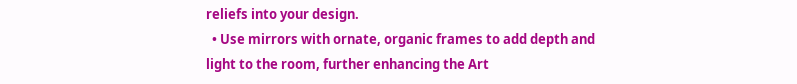reliefs into your design.
  • Use mirrors with ornate, organic frames to add depth and light to the room, further enhancing the Art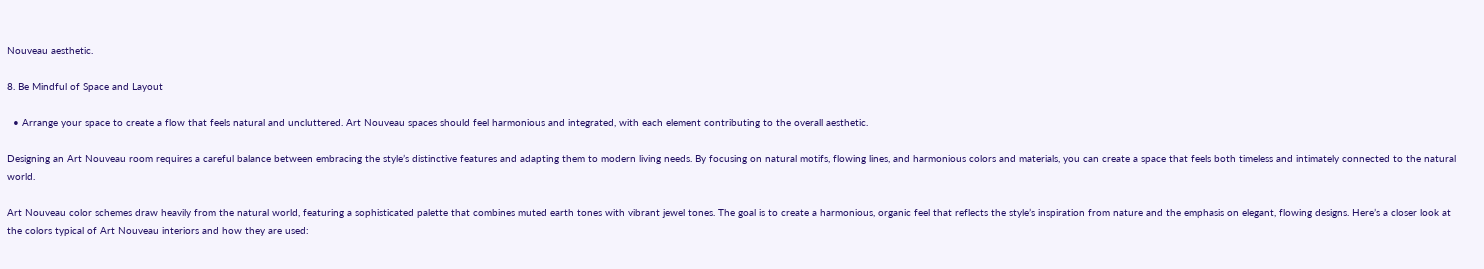Nouveau aesthetic.

8. Be Mindful of Space and Layout

  • Arrange your space to create a flow that feels natural and uncluttered. Art Nouveau spaces should feel harmonious and integrated, with each element contributing to the overall aesthetic.

Designing an Art Nouveau room requires a careful balance between embracing the style’s distinctive features and adapting them to modern living needs. By focusing on natural motifs, flowing lines, and harmonious colors and materials, you can create a space that feels both timeless and intimately connected to the natural world.

Art Nouveau color schemes draw heavily from the natural world, featuring a sophisticated palette that combines muted earth tones with vibrant jewel tones. The goal is to create a harmonious, organic feel that reflects the style’s inspiration from nature and the emphasis on elegant, flowing designs. Here’s a closer look at the colors typical of Art Nouveau interiors and how they are used: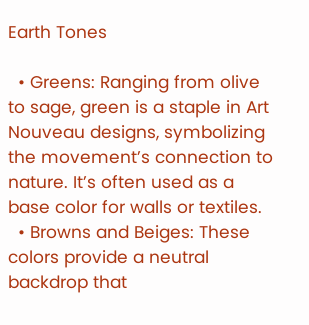Earth Tones

  • Greens: Ranging from olive to sage, green is a staple in Art Nouveau designs, symbolizing the movement’s connection to nature. It’s often used as a base color for walls or textiles.
  • Browns and Beiges: These colors provide a neutral backdrop that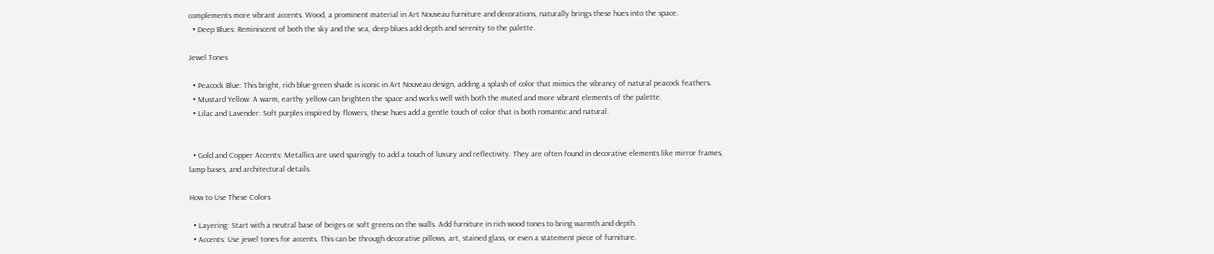complements more vibrant accents. Wood, a prominent material in Art Nouveau furniture and decorations, naturally brings these hues into the space.
  • Deep Blues: Reminiscent of both the sky and the sea, deep blues add depth and serenity to the palette.

Jewel Tones

  • Peacock Blue: This bright, rich blue-green shade is iconic in Art Nouveau design, adding a splash of color that mimics the vibrancy of natural peacock feathers.
  • Mustard Yellow: A warm, earthy yellow can brighten the space and works well with both the muted and more vibrant elements of the palette.
  • Lilac and Lavender: Soft purples inspired by flowers, these hues add a gentle touch of color that is both romantic and natural.


  • Gold and Copper Accents: Metallics are used sparingly to add a touch of luxury and reflectivity. They are often found in decorative elements like mirror frames, lamp bases, and architectural details.

How to Use These Colors

  • Layering: Start with a neutral base of beiges or soft greens on the walls. Add furniture in rich wood tones to bring warmth and depth.
  • Accents: Use jewel tones for accents. This can be through decorative pillows, art, stained glass, or even a statement piece of furniture.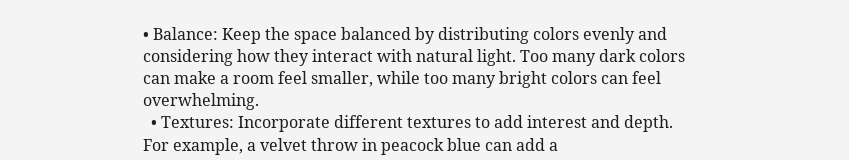• Balance: Keep the space balanced by distributing colors evenly and considering how they interact with natural light. Too many dark colors can make a room feel smaller, while too many bright colors can feel overwhelming.
  • Textures: Incorporate different textures to add interest and depth. For example, a velvet throw in peacock blue can add a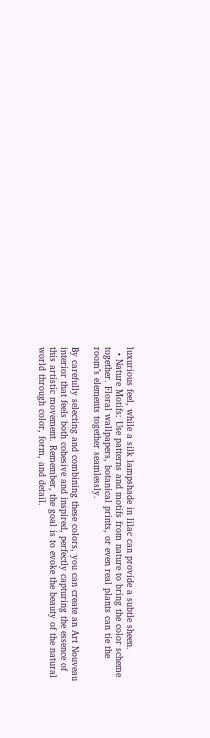luxurious feel, while a silk lampshade in lilac can provide a subtle sheen.
  • Nature Motifs: Use patterns and motifs from nature to bring the color scheme together. Floral wallpapers, botanical prints, or even real plants can tie the room’s elements together seamlessly.

By carefully selecting and combining these colors, you can create an Art Nouveau interior that feels both cohesive and inspired, perfectly capturing the essence of this artistic movement. Remember, the goal is to evoke the beauty of the natural world through color, form, and detail.